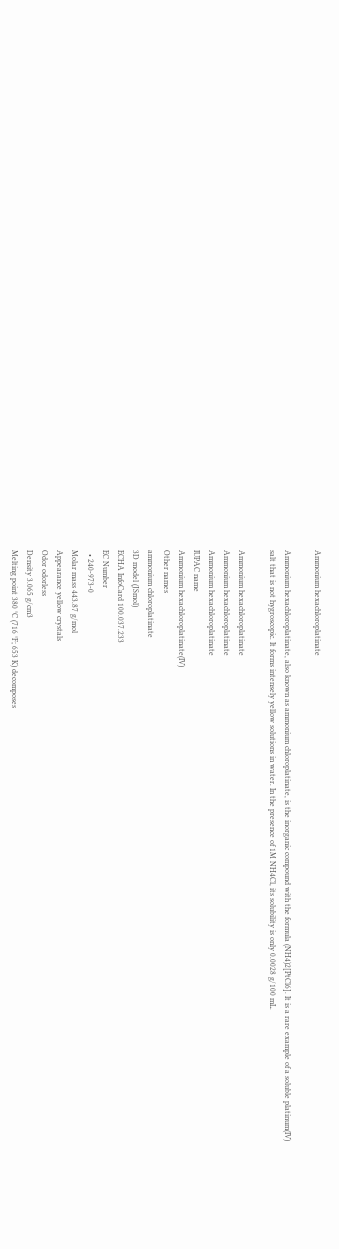Ammonium hexachloroplatinate

Ammonium hexachloroplatinate, also known as ammonium chloroplatinate, is the inorganic compound with the formula (NH4)2[PtCl6]. It is a rare example of a soluble platinum(IV) salt that is not hygroscopic. It forms intensely yellow solutions in water. In the presence of 1M NH4Cl, its solubility is only 0.0028 g/100 mL.

Ammonium hexachloroplatinate
Ammonium hexachloroplatinate
Ammonium hexachloroplatinate
IUPAC name
Ammonium hexachloroplatinate(IV)
Other names
ammonium chloroplatinate
3D model (JSmol)
ECHA InfoCard 100.037.233
EC Number
  • 240-973-0
Molar mass 443.87 g/mol
Appearance yellow crystals
Odor odorless
Density 3.065 g/cm3
Melting point 380 °C (716 °F; 653 K) decomposes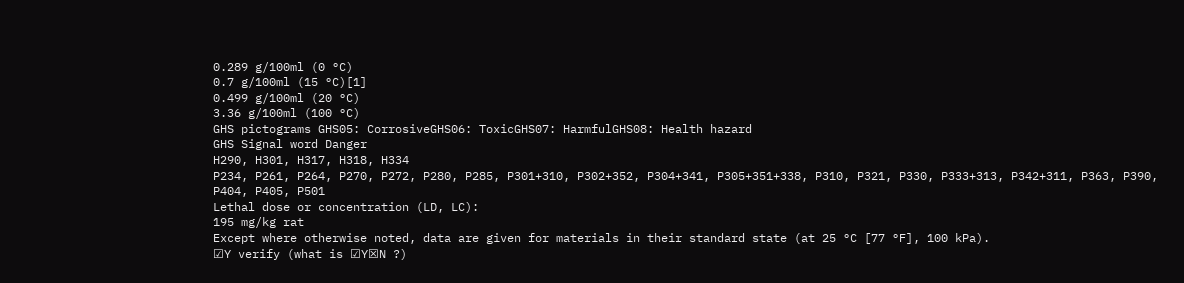0.289 g/100ml (0 °C)
0.7 g/100ml (15 °C)[1]
0.499 g/100ml (20 °C)
3.36 g/100ml (100 °C)
GHS pictograms GHS05: CorrosiveGHS06: ToxicGHS07: HarmfulGHS08: Health hazard
GHS Signal word Danger
H290, H301, H317, H318, H334
P234, P261, P264, P270, P272, P280, P285, P301+310, P302+352, P304+341, P305+351+338, P310, P321, P330, P333+313, P342+311, P363, P390, P404, P405, P501
Lethal dose or concentration (LD, LC):
195 mg/kg rat
Except where otherwise noted, data are given for materials in their standard state (at 25 °C [77 °F], 100 kPa).
☑Y verify (what is ☑Y☒N ?)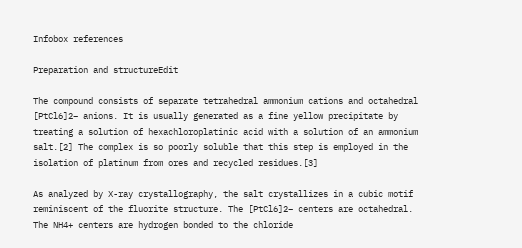Infobox references

Preparation and structureEdit

The compound consists of separate tetrahedral ammonium cations and octahedral [PtCl6]2− anions. It is usually generated as a fine yellow precipitate by treating a solution of hexachloroplatinic acid with a solution of an ammonium salt.[2] The complex is so poorly soluble that this step is employed in the isolation of platinum from ores and recycled residues.[3]

As analyzed by X-ray crystallography, the salt crystallizes in a cubic motif reminiscent of the fluorite structure. The [PtCl6]2− centers are octahedral. The NH4+ centers are hydrogen bonded to the chloride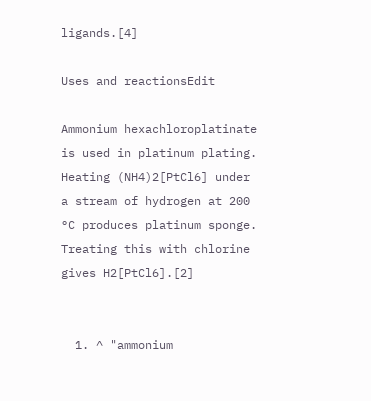ligands.[4]

Uses and reactionsEdit

Ammonium hexachloroplatinate is used in platinum plating. Heating (NH4)2[PtCl6] under a stream of hydrogen at 200 °C produces platinum sponge. Treating this with chlorine gives H2[PtCl6].[2]


  1. ^ "ammonium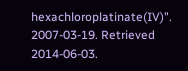hexachloroplatinate(IV)". 2007-03-19. Retrieved 2014-06-03.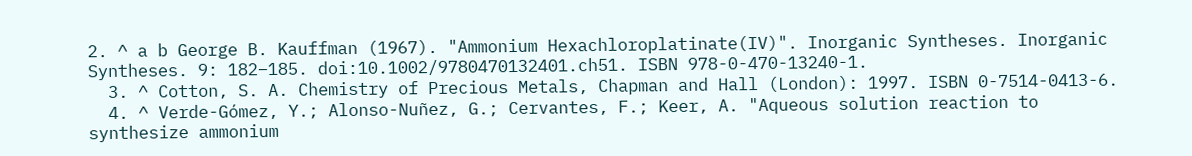2. ^ a b George B. Kauffman (1967). "Ammonium Hexachloroplatinate(IV)". Inorganic Syntheses. Inorganic Syntheses. 9: 182–185. doi:10.1002/9780470132401.ch51. ISBN 978-0-470-13240-1.
  3. ^ Cotton, S. A. Chemistry of Precious Metals, Chapman and Hall (London): 1997. ISBN 0-7514-0413-6.
  4. ^ Verde-Gómez, Y.; Alonso-Nuñez, G.; Cervantes, F.; Keer, A. "Aqueous solution reaction to synthesize ammonium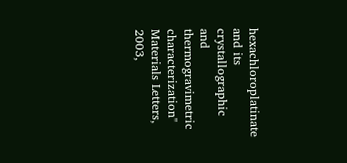hexachloroplatinate and its crystallographic and thermogravimetric characterization" Materials Letters, 2003,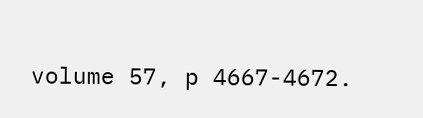volume 57, p 4667-4672.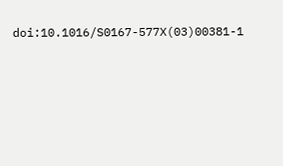doi:10.1016/S0167-577X(03)00381-1